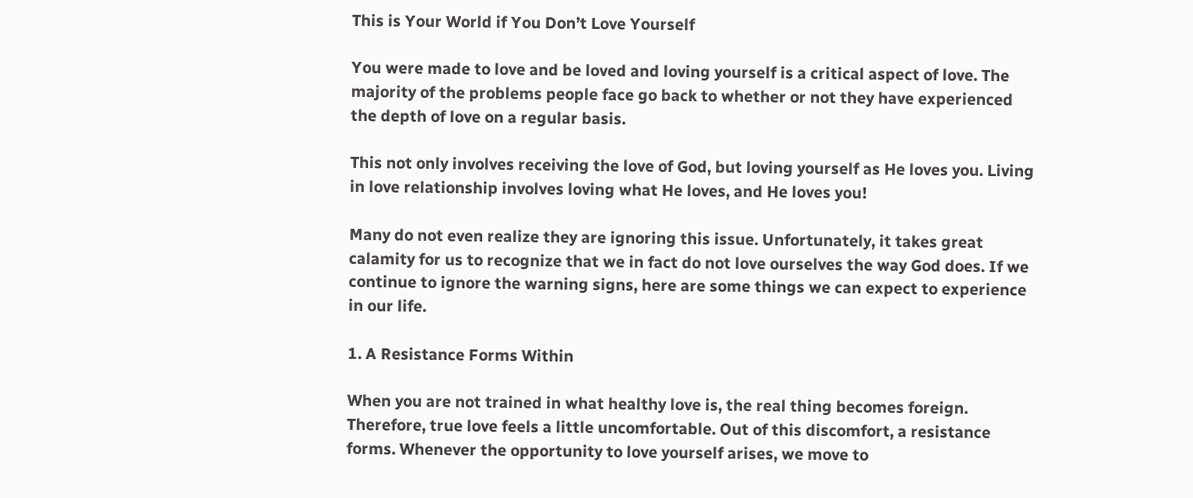This is Your World if You Don’t Love Yourself

You were made to love and be loved and loving yourself is a critical aspect of love. The majority of the problems people face go back to whether or not they have experienced the depth of love on a regular basis.

This not only involves receiving the love of God, but loving yourself as He loves you. Living in love relationship involves loving what He loves, and He loves you!

Many do not even realize they are ignoring this issue. Unfortunately, it takes great calamity for us to recognize that we in fact do not love ourselves the way God does. If we continue to ignore the warning signs, here are some things we can expect to experience in our life.

1. A Resistance Forms Within

When you are not trained in what healthy love is, the real thing becomes foreign. Therefore, true love feels a little uncomfortable. Out of this discomfort, a resistance forms. Whenever the opportunity to love yourself arises, we move to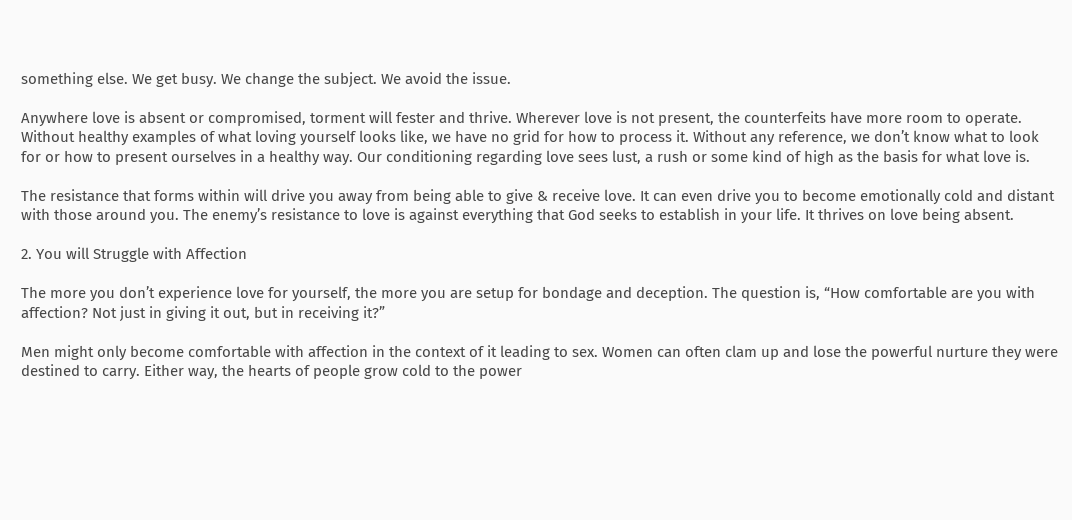something else. We get busy. We change the subject. We avoid the issue.

Anywhere love is absent or compromised, torment will fester and thrive. Wherever love is not present, the counterfeits have more room to operate. Without healthy examples of what loving yourself looks like, we have no grid for how to process it. Without any reference, we don’t know what to look for or how to present ourselves in a healthy way. Our conditioning regarding love sees lust, a rush or some kind of high as the basis for what love is.

The resistance that forms within will drive you away from being able to give & receive love. It can even drive you to become emotionally cold and distant with those around you. The enemy’s resistance to love is against everything that God seeks to establish in your life. It thrives on love being absent.

2. You will Struggle with Affection

The more you don’t experience love for yourself, the more you are setup for bondage and deception. The question is, “How comfortable are you with affection? Not just in giving it out, but in receiving it?”

Men might only become comfortable with affection in the context of it leading to sex. Women can often clam up and lose the powerful nurture they were destined to carry. Either way, the hearts of people grow cold to the power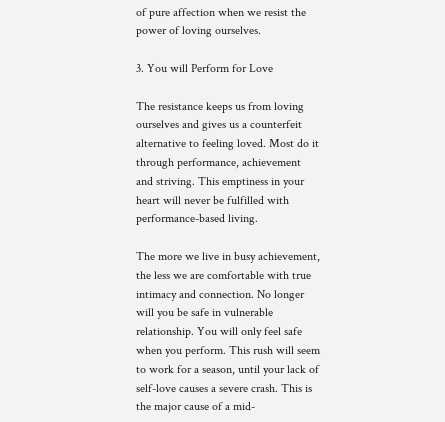of pure affection when we resist the power of loving ourselves.

3. You will Perform for Love

The resistance keeps us from loving ourselves and gives us a counterfeit alternative to feeling loved. Most do it through performance, achievement and striving. This emptiness in your heart will never be fulfilled with performance-based living.

The more we live in busy achievement, the less we are comfortable with true intimacy and connection. No longer will you be safe in vulnerable relationship. You will only feel safe when you perform. This rush will seem to work for a season, until your lack of self-love causes a severe crash. This is the major cause of a mid-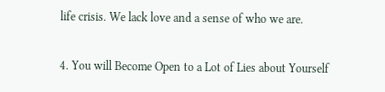life crisis. We lack love and a sense of who we are.

4. You will Become Open to a Lot of Lies about Yourself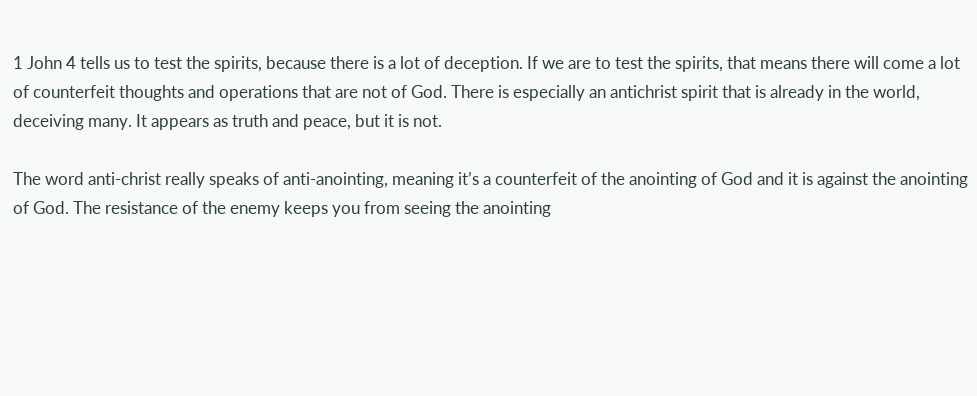1 John 4 tells us to test the spirits, because there is a lot of deception. If we are to test the spirits, that means there will come a lot of counterfeit thoughts and operations that are not of God. There is especially an antichrist spirit that is already in the world, deceiving many. It appears as truth and peace, but it is not.

The word anti-christ really speaks of anti-anointing, meaning it’s a counterfeit of the anointing of God and it is against the anointing of God. The resistance of the enemy keeps you from seeing the anointing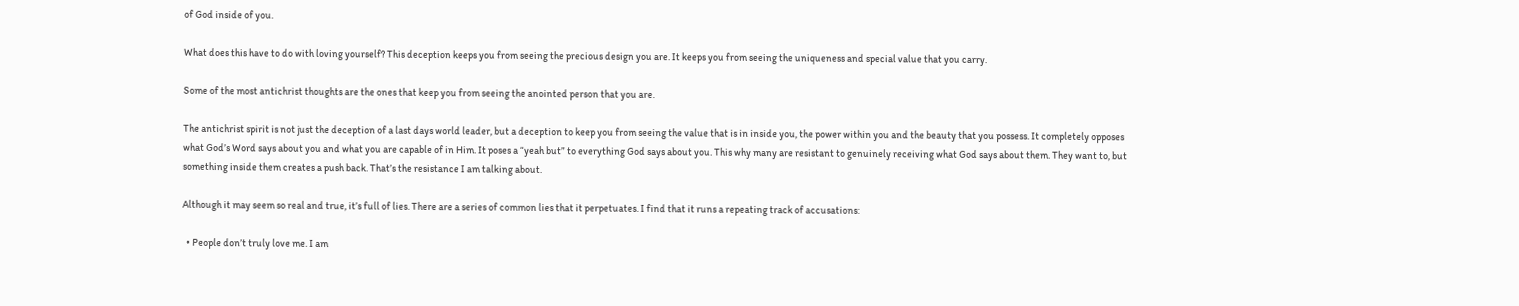of God inside of you.

What does this have to do with loving yourself? This deception keeps you from seeing the precious design you are. It keeps you from seeing the uniqueness and special value that you carry.

Some of the most antichrist thoughts are the ones that keep you from seeing the anointed person that you are.

The antichrist spirit is not just the deception of a last days world leader, but a deception to keep you from seeing the value that is in inside you, the power within you and the beauty that you possess. It completely opposes what God’s Word says about you and what you are capable of in Him. It poses a “yeah but” to everything God says about you. This why many are resistant to genuinely receiving what God says about them. They want to, but something inside them creates a push back. That’s the resistance I am talking about.

Although it may seem so real and true, it’s full of lies. There are a series of common lies that it perpetuates. I find that it runs a repeating track of accusations:

  • People don’t truly love me. I am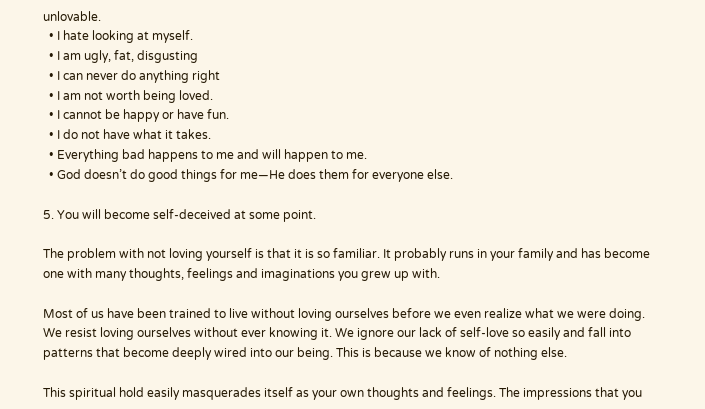unlovable.
  • I hate looking at myself.
  • I am ugly, fat, disgusting
  • I can never do anything right
  • I am not worth being loved.
  • I cannot be happy or have fun.
  • I do not have what it takes.
  • Everything bad happens to me and will happen to me.
  • God doesn’t do good things for me—He does them for everyone else.

5. You will become self-deceived at some point.

The problem with not loving yourself is that it is so familiar. It probably runs in your family and has become one with many thoughts, feelings and imaginations you grew up with.

Most of us have been trained to live without loving ourselves before we even realize what we were doing. We resist loving ourselves without ever knowing it. We ignore our lack of self-love so easily and fall into patterns that become deeply wired into our being. This is because we know of nothing else.

This spiritual hold easily masquerades itself as your own thoughts and feelings. The impressions that you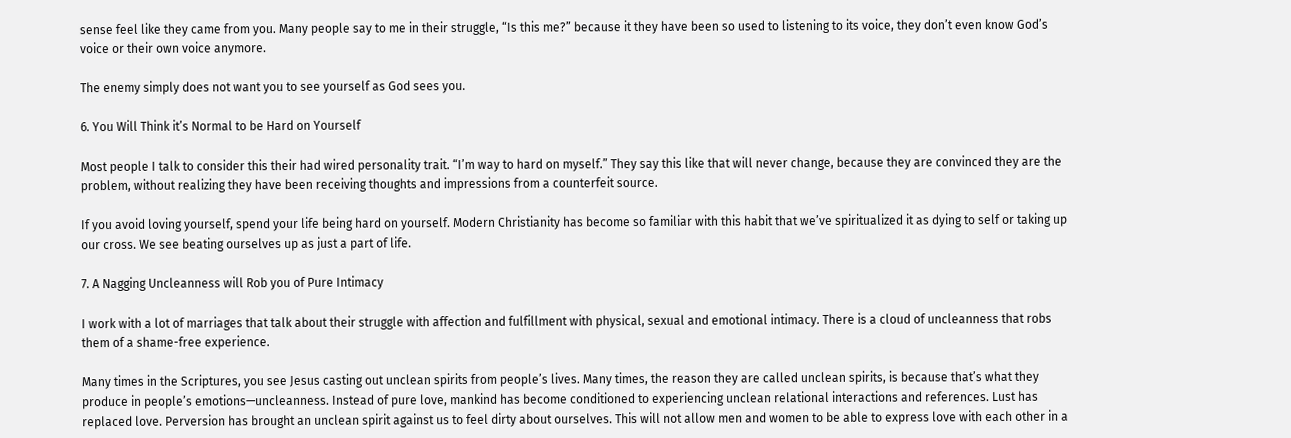sense feel like they came from you. Many people say to me in their struggle, “Is this me?” because it they have been so used to listening to its voice, they don’t even know God’s voice or their own voice anymore.

The enemy simply does not want you to see yourself as God sees you.

6. You Will Think it’s Normal to be Hard on Yourself

Most people I talk to consider this their had wired personality trait. “I’m way to hard on myself.” They say this like that will never change, because they are convinced they are the problem, without realizing they have been receiving thoughts and impressions from a counterfeit source.

If you avoid loving yourself, spend your life being hard on yourself. Modern Christianity has become so familiar with this habit that we’ve spiritualized it as dying to self or taking up our cross. We see beating ourselves up as just a part of life.

7. A Nagging Uncleanness will Rob you of Pure Intimacy

I work with a lot of marriages that talk about their struggle with affection and fulfillment with physical, sexual and emotional intimacy. There is a cloud of uncleanness that robs them of a shame-free experience.

Many times in the Scriptures, you see Jesus casting out unclean spirits from people’s lives. Many times, the reason they are called unclean spirits, is because that’s what they produce in people’s emotions—uncleanness. Instead of pure love, mankind has become conditioned to experiencing unclean relational interactions and references. Lust has replaced love. Perversion has brought an unclean spirit against us to feel dirty about ourselves. This will not allow men and women to be able to express love with each other in a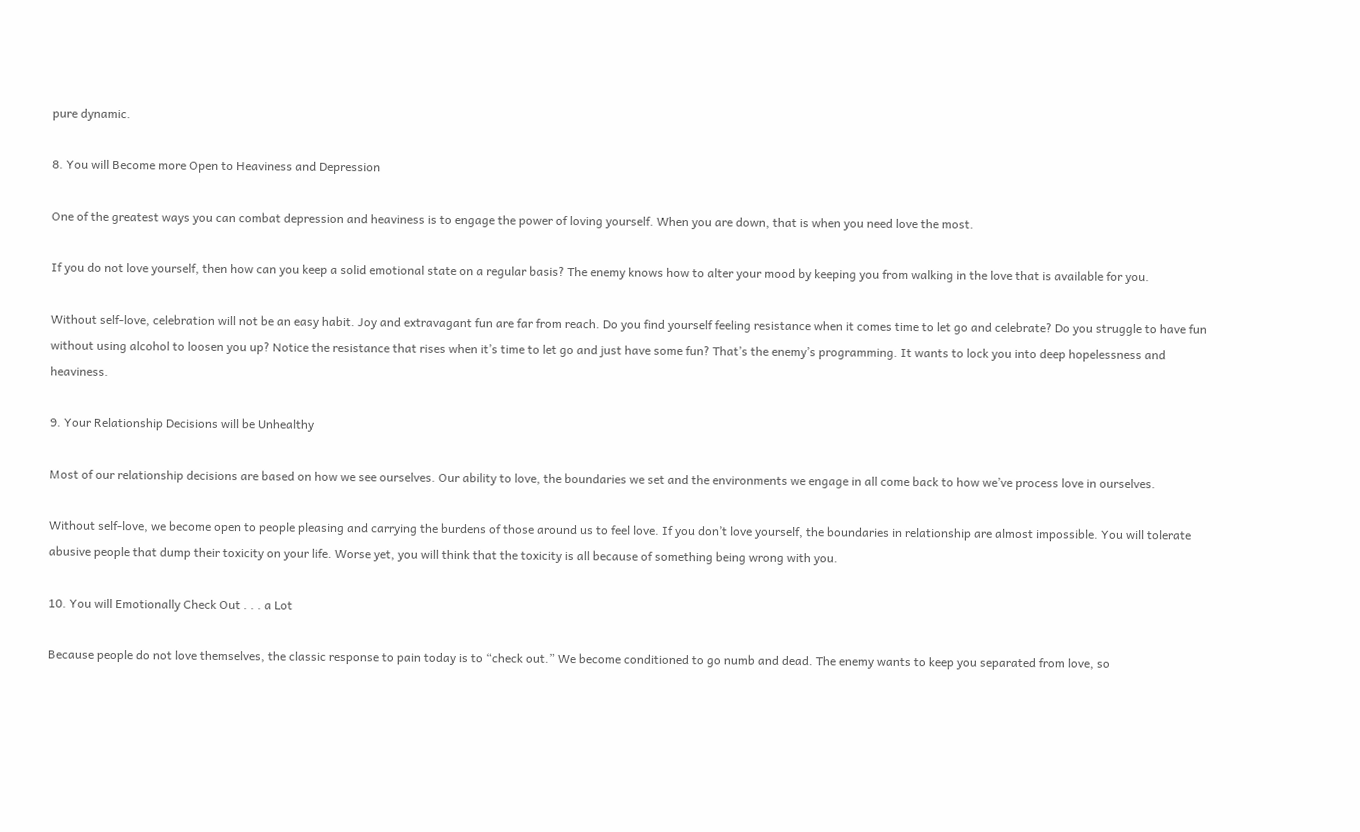pure dynamic.

8. You will Become more Open to Heaviness and Depression

One of the greatest ways you can combat depression and heaviness is to engage the power of loving yourself. When you are down, that is when you need love the most.

If you do not love yourself, then how can you keep a solid emotional state on a regular basis? The enemy knows how to alter your mood by keeping you from walking in the love that is available for you.

Without self-love, celebration will not be an easy habit. Joy and extravagant fun are far from reach. Do you find yourself feeling resistance when it comes time to let go and celebrate? Do you struggle to have fun without using alcohol to loosen you up? Notice the resistance that rises when it’s time to let go and just have some fun? That’s the enemy’s programming. It wants to lock you into deep hopelessness and heaviness.

9. Your Relationship Decisions will be Unhealthy

Most of our relationship decisions are based on how we see ourselves. Our ability to love, the boundaries we set and the environments we engage in all come back to how we’ve process love in ourselves.

Without self-love, we become open to people pleasing and carrying the burdens of those around us to feel love. If you don’t love yourself, the boundaries in relationship are almost impossible. You will tolerate abusive people that dump their toxicity on your life. Worse yet, you will think that the toxicity is all because of something being wrong with you.

10. You will Emotionally Check Out . . . a Lot

Because people do not love themselves, the classic response to pain today is to “check out.” We become conditioned to go numb and dead. The enemy wants to keep you separated from love, so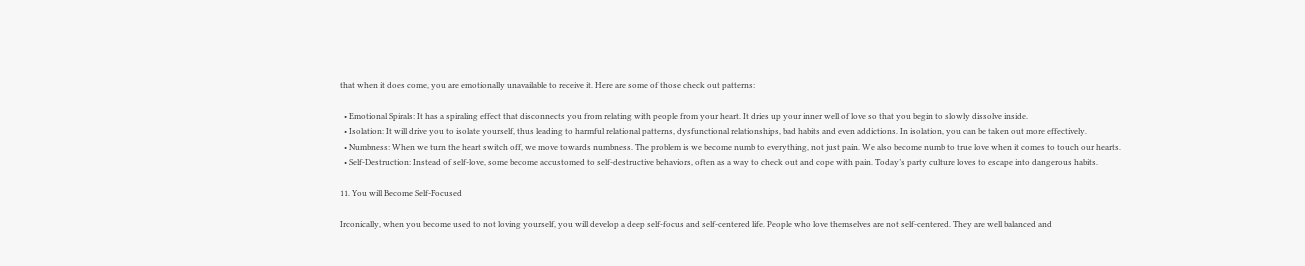that when it does come, you are emotionally unavailable to receive it. Here are some of those check out patterns:

  • Emotional Spirals: It has a spiraling effect that disconnects you from relating with people from your heart. It dries up your inner well of love so that you begin to slowly dissolve inside.
  • Isolation: It will drive you to isolate yourself, thus leading to harmful relational patterns, dysfunctional relationships, bad habits and even addictions. In isolation, you can be taken out more effectively.
  • Numbness: When we turn the heart switch off, we move towards numbness. The problem is we become numb to everything, not just pain. We also become numb to true love when it comes to touch our hearts.
  • Self-Destruction: Instead of self-love, some become accustomed to self-destructive behaviors, often as a way to check out and cope with pain. Today’s party culture loves to escape into dangerous habits.

11. You will Become Self-Focused

Irconically, when you become used to not loving yourself, you will develop a deep self-focus and self-centered life. People who love themselves are not self-centered. They are well balanced and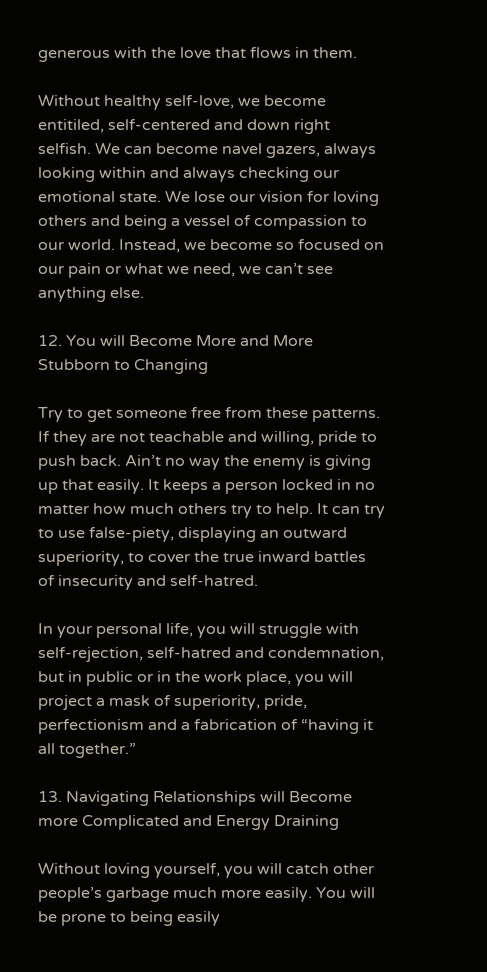generous with the love that flows in them.

Without healthy self-love, we become entitiled, self-centered and down right selfish. We can become navel gazers, always looking within and always checking our emotional state. We lose our vision for loving others and being a vessel of compassion to our world. Instead, we become so focused on our pain or what we need, we can’t see anything else.

12. You will Become More and More Stubborn to Changing

Try to get someone free from these patterns. If they are not teachable and willing, pride to push back. Ain’t no way the enemy is giving up that easily. It keeps a person locked in no matter how much others try to help. It can try to use false-piety, displaying an outward superiority, to cover the true inward battles of insecurity and self-hatred.

In your personal life, you will struggle with self-rejection, self-hatred and condemnation, but in public or in the work place, you will project a mask of superiority, pride, perfectionism and a fabrication of “having it all together.”

13. Navigating Relationships will Become more Complicated and Energy Draining

Without loving yourself, you will catch other people’s garbage much more easily. You will be prone to being easily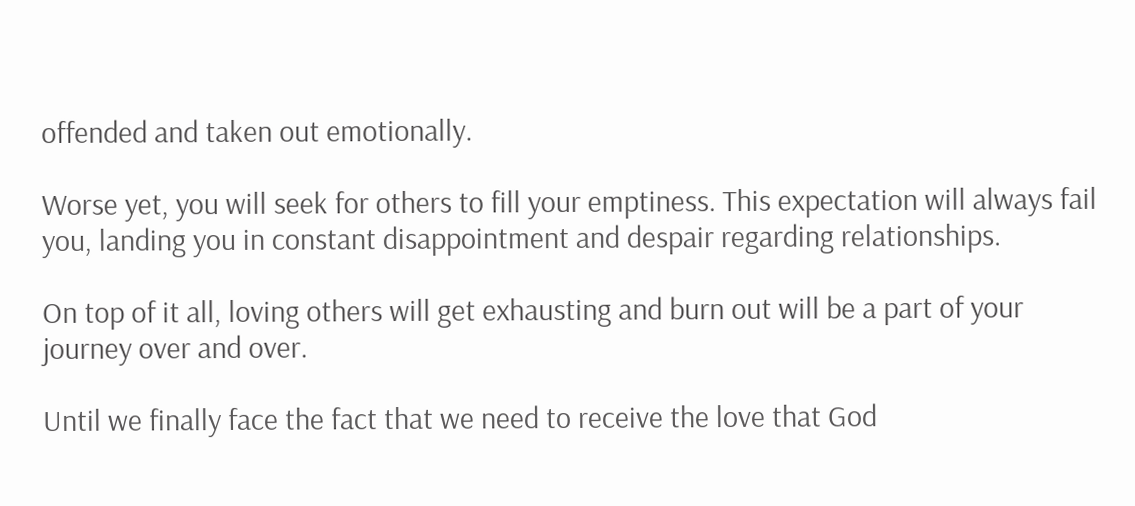offended and taken out emotionally.

Worse yet, you will seek for others to fill your emptiness. This expectation will always fail you, landing you in constant disappointment and despair regarding relationships.

On top of it all, loving others will get exhausting and burn out will be a part of your journey over and over.

Until we finally face the fact that we need to receive the love that God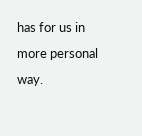has for us in more personal way.